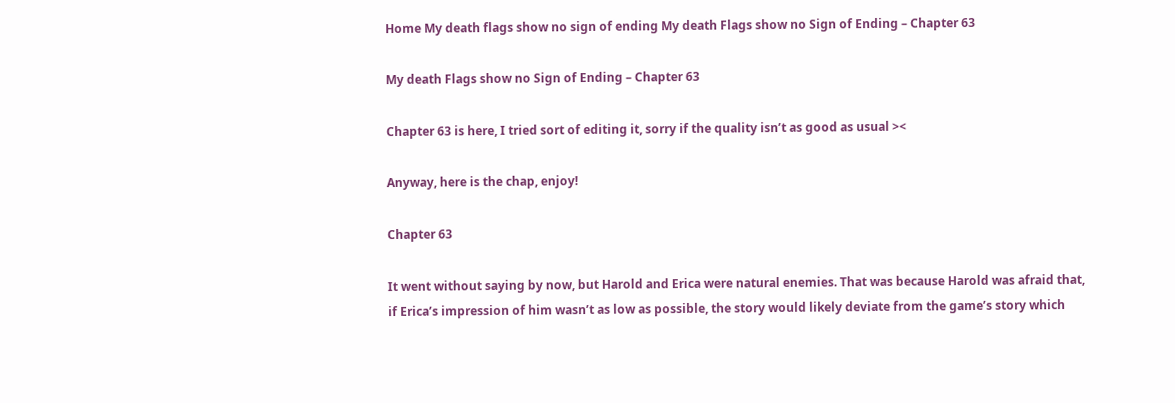Home My death flags show no sign of ending My death Flags show no Sign of Ending – Chapter 63

My death Flags show no Sign of Ending – Chapter 63

Chapter 63 is here, I tried sort of editing it, sorry if the quality isn’t as good as usual ><

Anyway, here is the chap, enjoy!

Chapter 63

It went without saying by now, but Harold and Erica were natural enemies. That was because Harold was afraid that, if Erica’s impression of him wasn’t as low as possible, the story would likely deviate from the game’s story which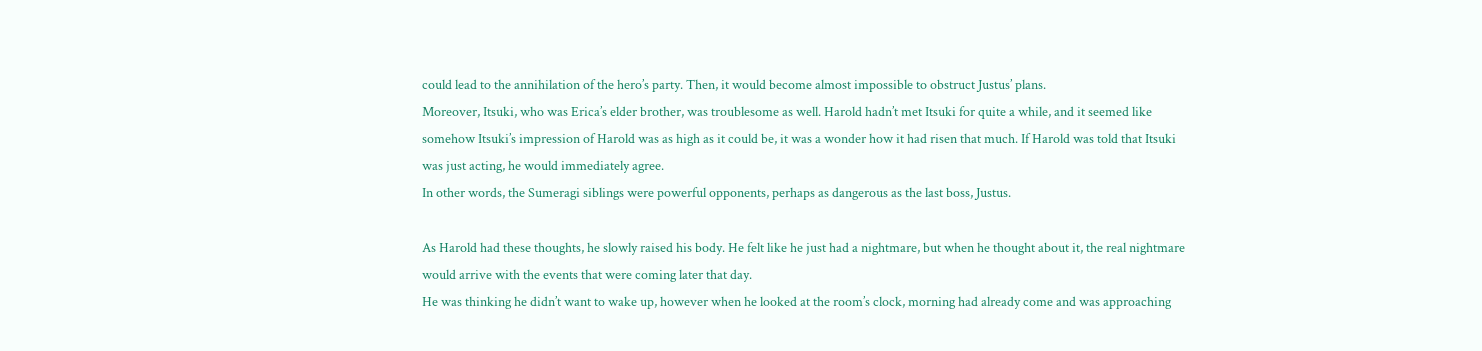could lead to the annihilation of the hero’s party. Then, it would become almost impossible to obstruct Justus’ plans.
Moreover, Itsuki, who was Erica’s elder brother, was troublesome as well. Harold hadn’t met Itsuki for quite a while, and it seemed like somehow Itsuki’s impression of Harold was as high as it could be, it was a wonder how it had risen that much. If Harold was told that Itsuki was just acting, he would immediately agree.
In other words, the Sumeragi siblings were powerful opponents, perhaps as dangerous as the last boss, Justus.

As Harold had these thoughts, he slowly raised his body. He felt like he just had a nightmare, but when he thought about it, the real nightmare would arrive with the events that were coming later that day.
He was thinking he didn’t want to wake up, however when he looked at the room’s clock, morning had already come and was approaching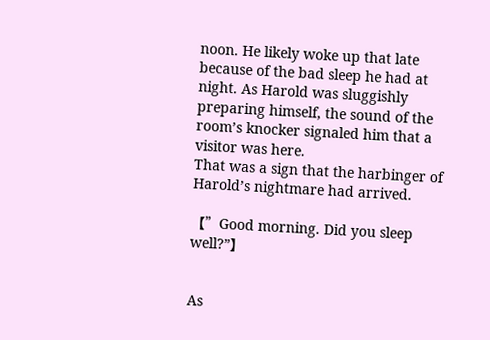noon. He likely woke up that late because of the bad sleep he had at night. As Harold was sluggishly preparing himself, the sound of the room’s knocker signaled him that a visitor was here.
That was a sign that the harbinger of Harold’s nightmare had arrived.

【”Good morning. Did you sleep well?”】


As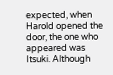expected, when Harold opened the door, the one who appeared was Itsuki. Although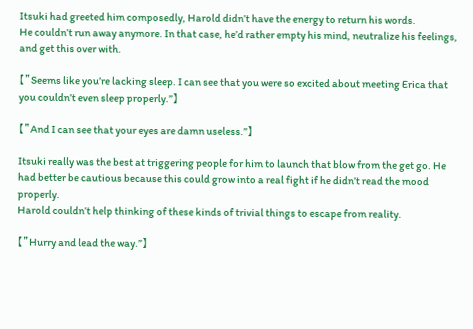Itsuki had greeted him composedly, Harold didn’t have the energy to return his words.
He couldn’t run away anymore. In that case, he’d rather empty his mind, neutralize his feelings, and get this over with.

【”Seems like you’re lacking sleep. I can see that you were so excited about meeting Erica that you couldn’t even sleep properly.”】

【”And I can see that your eyes are damn useless.”】

Itsuki really was the best at triggering people for him to launch that blow from the get go. He had better be cautious because this could grow into a real fight if he didn’t read the mood properly.
Harold couldn’t help thinking of these kinds of trivial things to escape from reality.

【”Hurry and lead the way.”】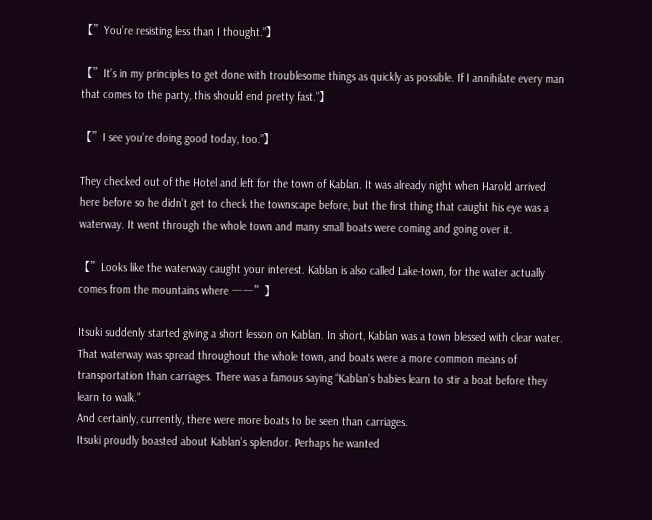【”You’re resisting less than I thought.”】

【”It’s in my principles to get done with troublesome things as quickly as possible. If I annihilate every man that comes to the party, this should end pretty fast.”】

【”I see you’re doing good today, too.”】

They checked out of the Hotel and left for the town of Kablan. It was already night when Harold arrived here before so he didn’t get to check the townscape before, but the first thing that caught his eye was a waterway. It went through the whole town and many small boats were coming and going over it.

【”Looks like the waterway caught your interest. Kablan is also called Lake-town, for the water actually comes from the mountains where ――”】

Itsuki suddenly started giving a short lesson on Kablan. In short, Kablan was a town blessed with clear water. That waterway was spread throughout the whole town, and boats were a more common means of transportation than carriages. There was a famous saying “Kablan’s babies learn to stir a boat before they learn to walk.”
And certainly, currently, there were more boats to be seen than carriages.
Itsuki proudly boasted about Kablan’s splendor. Perhaps he wanted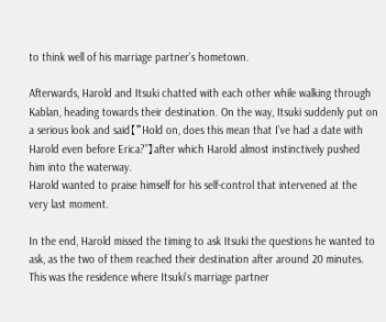to think well of his marriage partner’s hometown.

Afterwards, Harold and Itsuki chatted with each other while walking through Kablan, heading towards their destination. On the way, Itsuki suddenly put on a serious look and said【”Hold on, does this mean that I’ve had a date with Harold even before Erica?”】after which Harold almost instinctively pushed him into the waterway.
Harold wanted to praise himself for his self-control that intervened at the very last moment.

In the end, Harold missed the timing to ask Itsuki the questions he wanted to ask, as the two of them reached their destination after around 20 minutes. This was the residence where Itsuki’s marriage partner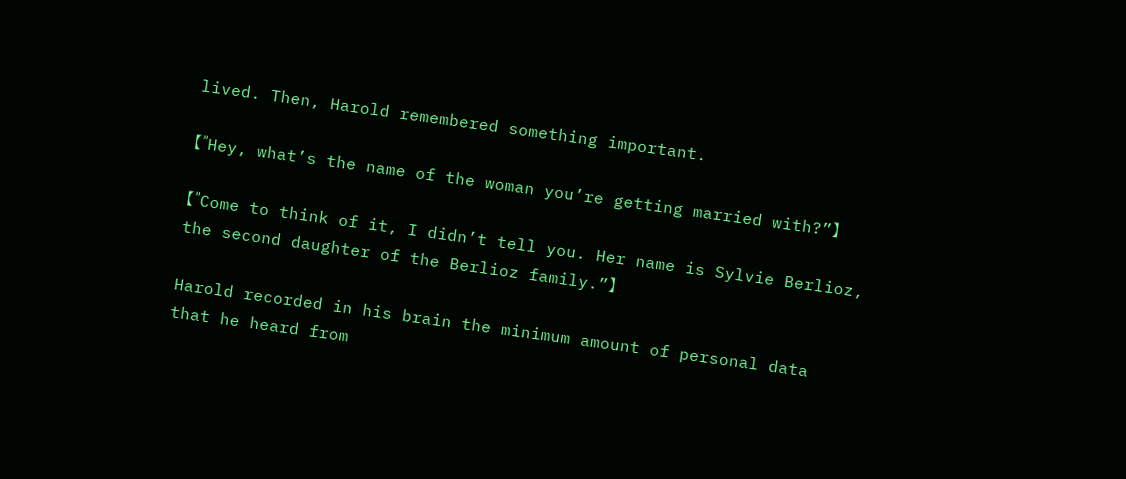lived. Then, Harold remembered something important.

【”Hey, what’s the name of the woman you’re getting married with?”】

【”Come to think of it, I didn’t tell you. Her name is Sylvie Berlioz, the second daughter of the Berlioz family.”】

Harold recorded in his brain the minimum amount of personal data that he heard from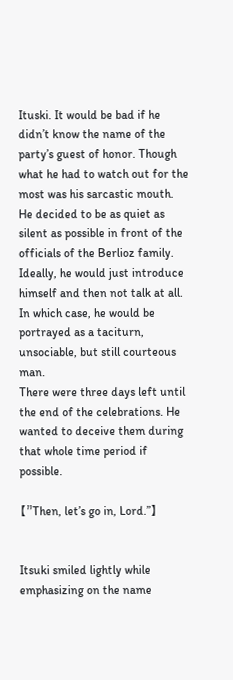Ituski. It would be bad if he didn’t know the name of the party’s guest of honor. Though what he had to watch out for the most was his sarcastic mouth.
He decided to be as quiet as silent as possible in front of the officials of the Berlioz family. Ideally, he would just introduce himself and then not talk at all. In which case, he would be portrayed as a taciturn, unsociable, but still courteous man.
There were three days left until the end of the celebrations. He wanted to deceive them during that whole time period if possible.

【”Then, let’s go in, Lord.”】


Itsuki smiled lightly while emphasizing on the name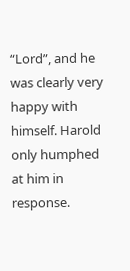“Lord”, and he was clearly very happy with himself. Harold only humphed at him in response.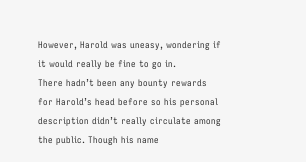However, Harold was uneasy, wondering if it would really be fine to go in.
There hadn’t been any bounty rewards for Harold’s head before so his personal description didn’t really circulate among the public. Though his name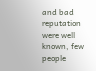and bad reputation were well known, few people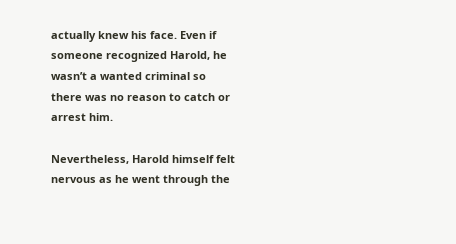actually knew his face. Even if someone recognized Harold, he wasn’t a wanted criminal so there was no reason to catch or arrest him.

Nevertheless, Harold himself felt nervous as he went through the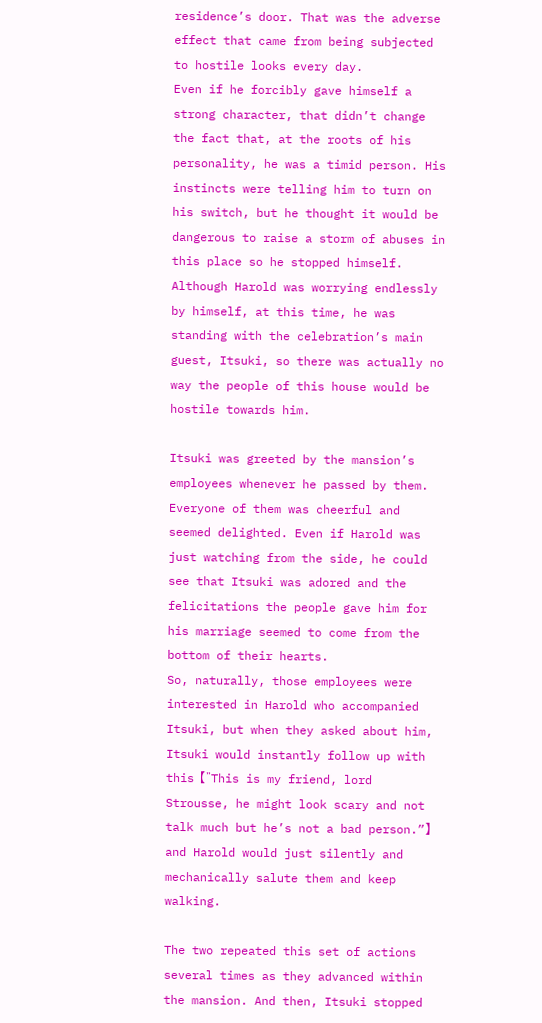residence’s door. That was the adverse effect that came from being subjected to hostile looks every day.
Even if he forcibly gave himself a strong character, that didn’t change the fact that, at the roots of his personality, he was a timid person. His instincts were telling him to turn on his switch, but he thought it would be dangerous to raise a storm of abuses in this place so he stopped himself.
Although Harold was worrying endlessly by himself, at this time, he was standing with the celebration’s main guest, Itsuki, so there was actually no way the people of this house would be hostile towards him.

Itsuki was greeted by the mansion’s employees whenever he passed by them. Everyone of them was cheerful and seemed delighted. Even if Harold was just watching from the side, he could see that Itsuki was adored and the felicitations the people gave him for his marriage seemed to come from the bottom of their hearts.
So, naturally, those employees were interested in Harold who accompanied Itsuki, but when they asked about him, Itsuki would instantly follow up with this【”This is my friend, lord Strousse, he might look scary and not talk much but he’s not a bad person.”】and Harold would just silently and mechanically salute them and keep walking.

The two repeated this set of actions several times as they advanced within the mansion. And then, Itsuki stopped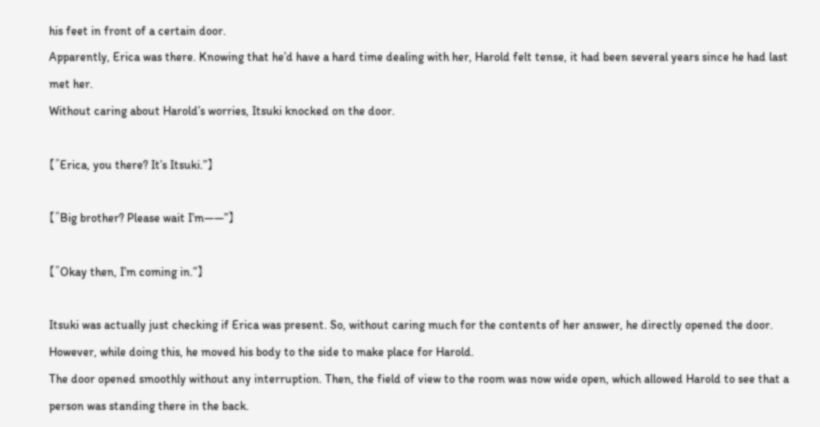his feet in front of a certain door.
Apparently, Erica was there. Knowing that he’d have a hard time dealing with her, Harold felt tense, it had been several years since he had last met her.
Without caring about Harold’s worries, Itsuki knocked on the door.

【”Erica, you there? It’s Itsuki.”】

【”Big brother? Please wait I’m――”】

【”Okay then, I’m coming in.”】

Itsuki was actually just checking if Erica was present. So, without caring much for the contents of her answer, he directly opened the door.
However, while doing this, he moved his body to the side to make place for Harold.
The door opened smoothly without any interruption. Then, the field of view to the room was now wide open, which allowed Harold to see that a person was standing there in the back.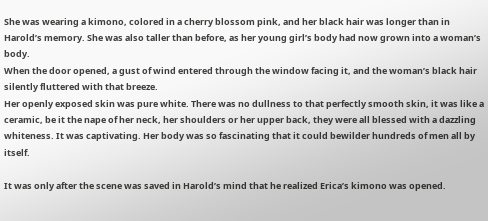She was wearing a kimono, colored in a cherry blossom pink, and her black hair was longer than in Harold’s memory. She was also taller than before, as her young girl’s body had now grown into a woman’s body.
When the door opened, a gust of wind entered through the window facing it, and the woman’s black hair silently fluttered with that breeze.
Her openly exposed skin was pure white. There was no dullness to that perfectly smooth skin, it was like a ceramic, be it the nape of her neck, her shoulders or her upper back, they were all blessed with a dazzling whiteness. It was captivating. Her body was so fascinating that it could bewilder hundreds of men all by itself.

It was only after the scene was saved in Harold’s mind that he realized Erica’s kimono was opened.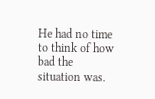He had no time to think of how bad the situation was.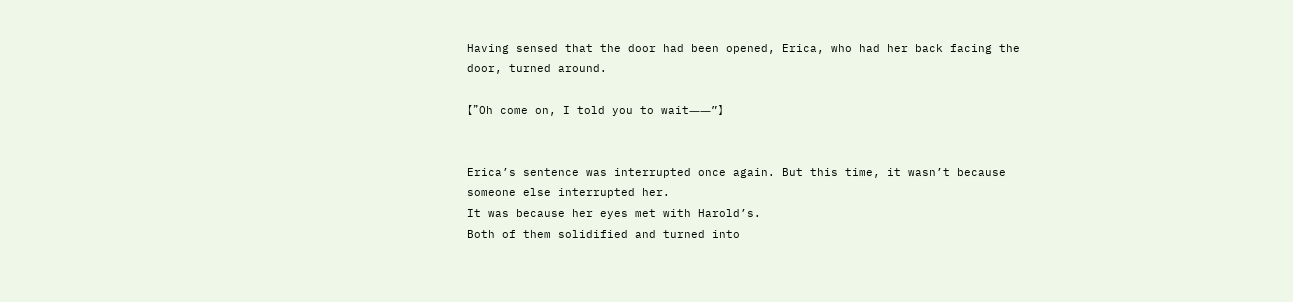Having sensed that the door had been opened, Erica, who had her back facing the door, turned around.

【”Oh come on, I told you to wait――”】


Erica’s sentence was interrupted once again. But this time, it wasn’t because someone else interrupted her.
It was because her eyes met with Harold’s.
Both of them solidified and turned into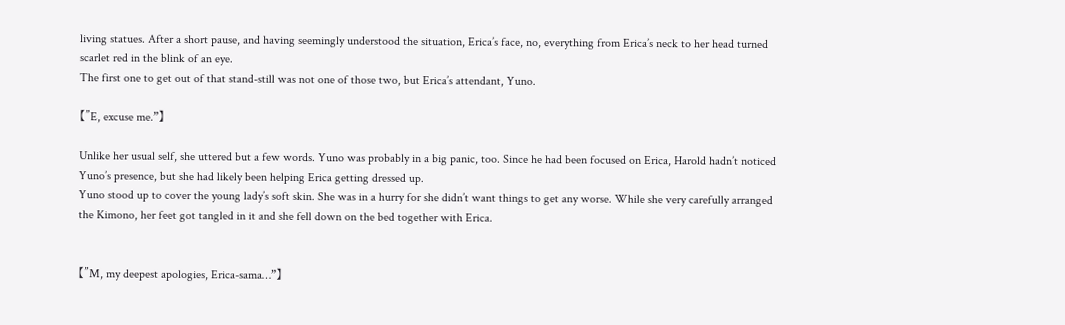living statues. After a short pause, and having seemingly understood the situation, Erica’s face, no, everything from Erica’s neck to her head turned  scarlet red in the blink of an eye.
The first one to get out of that stand-still was not one of those two, but Erica’s attendant, Yuno.

【”E, excuse me.”】

Unlike her usual self, she uttered but a few words. Yuno was probably in a big panic, too. Since he had been focused on Erica, Harold hadn’t noticed Yuno’s presence, but she had likely been helping Erica getting dressed up.
Yuno stood up to cover the young lady’s soft skin. She was in a hurry for she didn’t want things to get any worse. While she very carefully arranged the Kimono, her feet got tangled in it and she fell down on the bed together with Erica.


【”M, my deepest apologies, Erica-sama…”】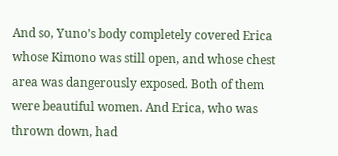And so, Yuno’s body completely covered Erica whose Kimono was still open, and whose chest area was dangerously exposed. Both of them were beautiful women. And Erica, who was thrown down, had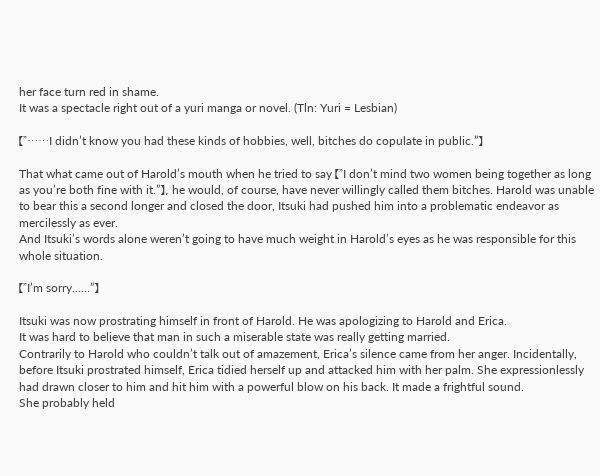her face turn red in shame.
It was a spectacle right out of a yuri manga or novel. (Tln: Yuri = Lesbian)

【”……I didn’t know you had these kinds of hobbies, well, bitches do copulate in public.”】

That what came out of Harold’s mouth when he tried to say 【”I don’t mind two women being together as long as you’re both fine with it.”】, he would, of course, have never willingly called them bitches. Harold was unable to bear this a second longer and closed the door, Itsuki had pushed him into a problematic endeavor as mercilessly as ever.
And Itsuki’s words alone weren’t going to have much weight in Harold’s eyes as he was responsible for this whole situation.

【”I’m sorry……”】

Itsuki was now prostrating himself in front of Harold. He was apologizing to Harold and Erica.
It was hard to believe that man in such a miserable state was really getting married.
Contrarily to Harold who couldn’t talk out of amazement, Erica’s silence came from her anger. Incidentally, before Itsuki prostrated himself, Erica tidied herself up and attacked him with her palm. She expressionlessly had drawn closer to him and hit him with a powerful blow on his back. It made a frightful sound.
She probably held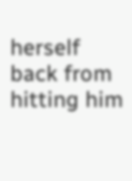herself back from hitting him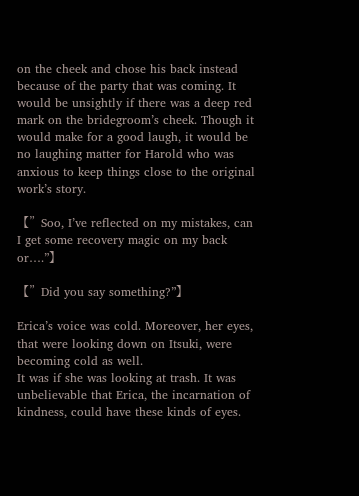on the cheek and chose his back instead because of the party that was coming. It would be unsightly if there was a deep red mark on the bridegroom’s cheek. Though it would make for a good laugh, it would be no laughing matter for Harold who was anxious to keep things close to the original work’s story.

【”Soo, I’ve reflected on my mistakes, can I get some recovery magic on my back or….”】

【”Did you say something?”】

Erica’s voice was cold. Moreover, her eyes, that were looking down on Itsuki, were becoming cold as well.
It was if she was looking at trash. It was unbelievable that Erica, the incarnation of kindness, could have these kinds of eyes.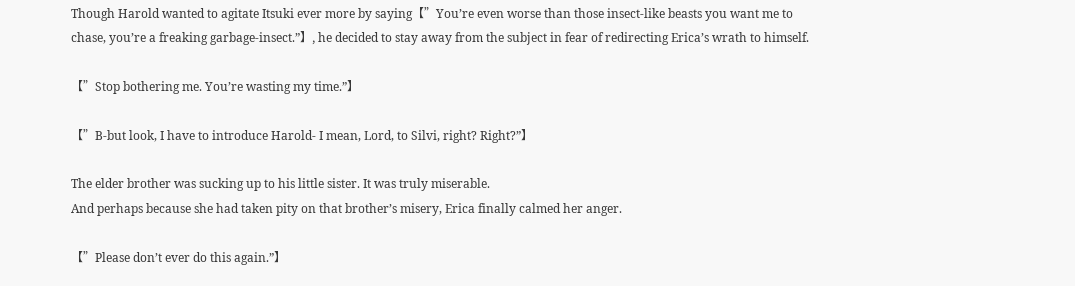Though Harold wanted to agitate Itsuki ever more by saying【”You’re even worse than those insect-like beasts you want me to chase, you’re a freaking garbage-insect.”】, he decided to stay away from the subject in fear of redirecting Erica’s wrath to himself.

【”Stop bothering me. You’re wasting my time.”】

【”B-but look, I have to introduce Harold- I mean, Lord, to Silvi, right? Right?”】

The elder brother was sucking up to his little sister. It was truly miserable.
And perhaps because she had taken pity on that brother’s misery, Erica finally calmed her anger.

【”Please don’t ever do this again.”】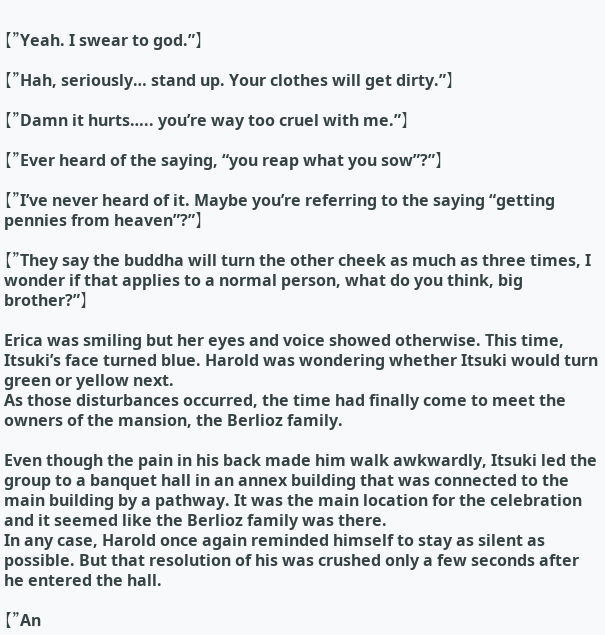【”Yeah. I swear to god.”】

【”Hah, seriously… stand up. Your clothes will get dirty.”】

【”Damn it hurts….. you’re way too cruel with me.”】

【”Ever heard of the saying, “you reap what you sow”?”】

【”I’ve never heard of it. Maybe you’re referring to the saying “getting pennies from heaven”?”】

【”They say the buddha will turn the other cheek as much as three times, I wonder if that applies to a normal person, what do you think, big brother?”】

Erica was smiling but her eyes and voice showed otherwise. This time, Itsuki’s face turned blue. Harold was wondering whether Itsuki would turn green or yellow next.
As those disturbances occurred, the time had finally come to meet the owners of the mansion, the Berlioz family.

Even though the pain in his back made him walk awkwardly, Itsuki led the group to a banquet hall in an annex building that was connected to the main building by a pathway. It was the main location for the celebration and it seemed like the Berlioz family was there.
In any case, Harold once again reminded himself to stay as silent as possible. But that resolution of his was crushed only a few seconds after he entered the hall.

【”An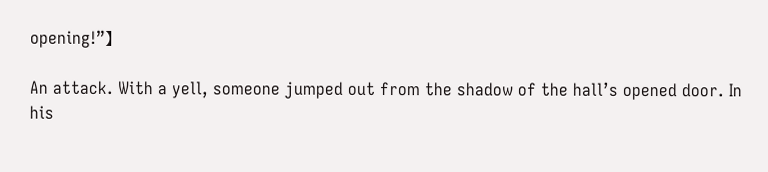opening!”】

An attack. With a yell, someone jumped out from the shadow of the hall’s opened door. In his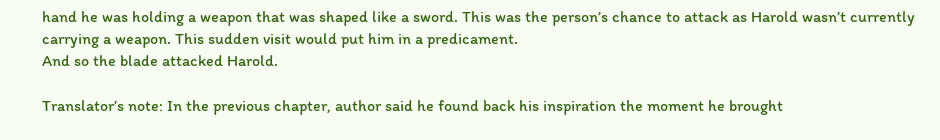hand he was holding a weapon that was shaped like a sword. This was the person’s chance to attack as Harold wasn’t currently carrying a weapon. This sudden visit would put him in a predicament.
And so the blade attacked Harold.

Translator’s note: In the previous chapter, author said he found back his inspiration the moment he brought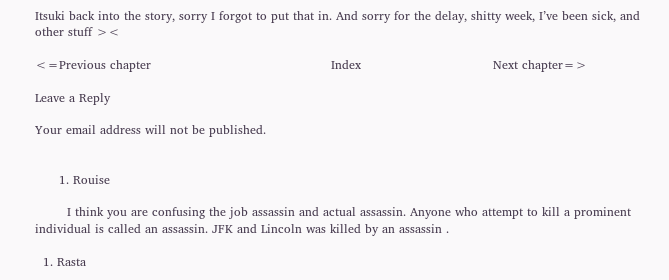Itsuki back into the story, sorry I forgot to put that in. And sorry for the delay, shitty week, I’ve been sick, and other stuff ><

<=Previous chapter                                             Index                                 Next chapter=>

Leave a Reply

Your email address will not be published.


      1. Rouise

        I think you are confusing the job assassin and actual assassin. Anyone who attempt to kill a prominent individual is called an assassin. JFK and Lincoln was killed by an assassin .

  1. Rasta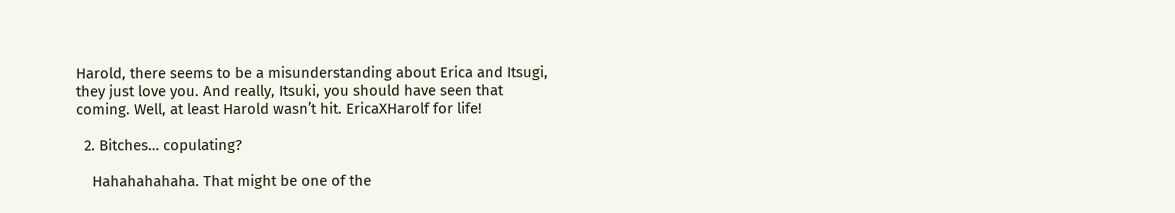Harold, there seems to be a misunderstanding about Erica and Itsugi, they just love you. And really, Itsuki, you should have seen that coming. Well, at least Harold wasn’t hit. EricaXHarolf for life!

  2. Bitches… copulating?

    Hahahahahaha. That might be one of the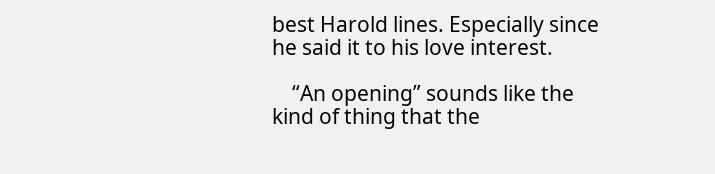best Harold lines. Especially since he said it to his love interest.

    “An opening” sounds like the kind of thing that the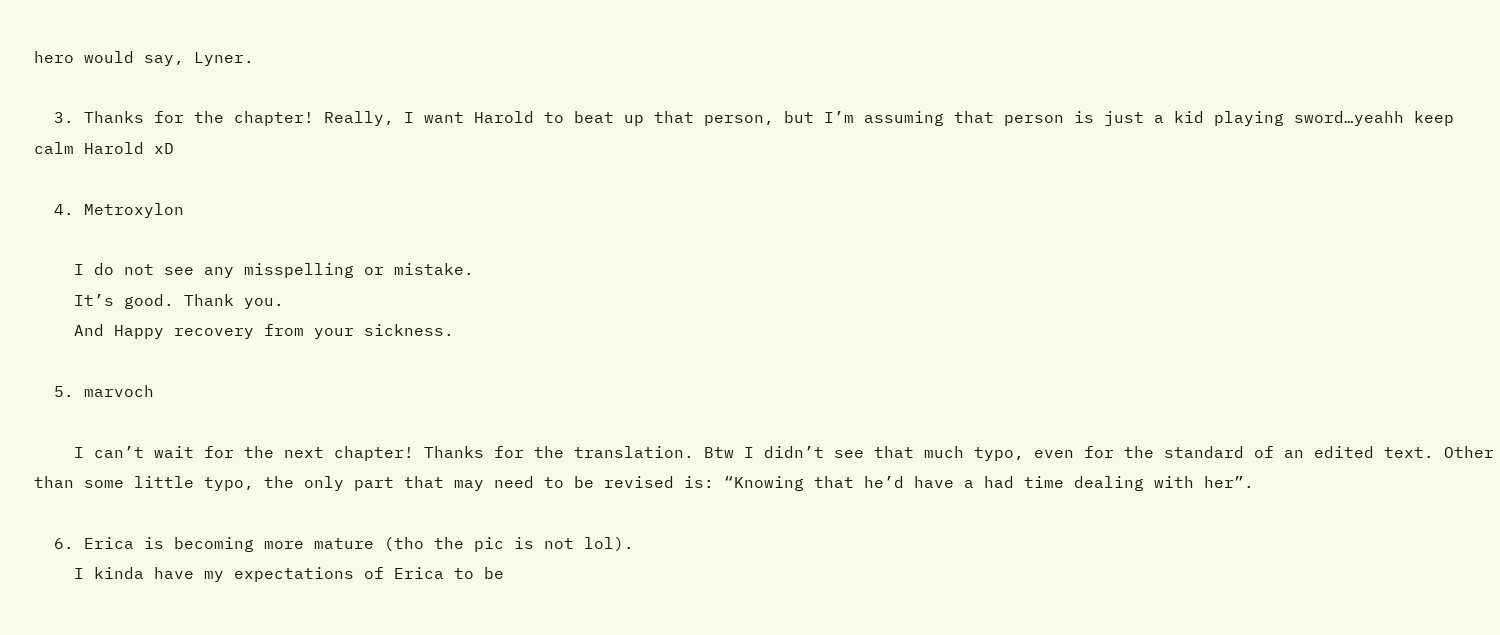hero would say, Lyner.

  3. Thanks for the chapter! Really, I want Harold to beat up that person, but I’m assuming that person is just a kid playing sword…yeahh keep calm Harold xD

  4. Metroxylon

    I do not see any misspelling or mistake.
    It’s good. Thank you.
    And Happy recovery from your sickness.

  5. marvoch

    I can’t wait for the next chapter! Thanks for the translation. Btw I didn’t see that much typo, even for the standard of an edited text. Other than some little typo, the only part that may need to be revised is: “Knowing that he’d have a had time dealing with her”.

  6. Erica is becoming more mature (tho the pic is not lol).
    I kinda have my expectations of Erica to be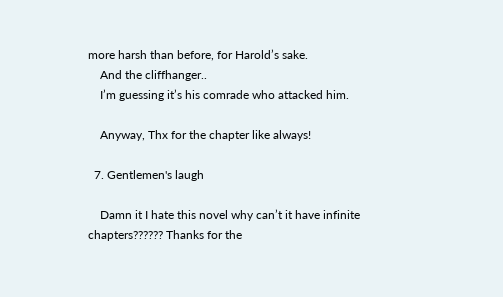more harsh than before, for Harold’s sake.
    And the cliffhanger..
    I’m guessing it’s his comrade who attacked him.

    Anyway, Thx for the chapter like always!

  7. Gentlemen's laugh

    Damn it I hate this novel why can’t it have infinite chapters?????? Thanks for the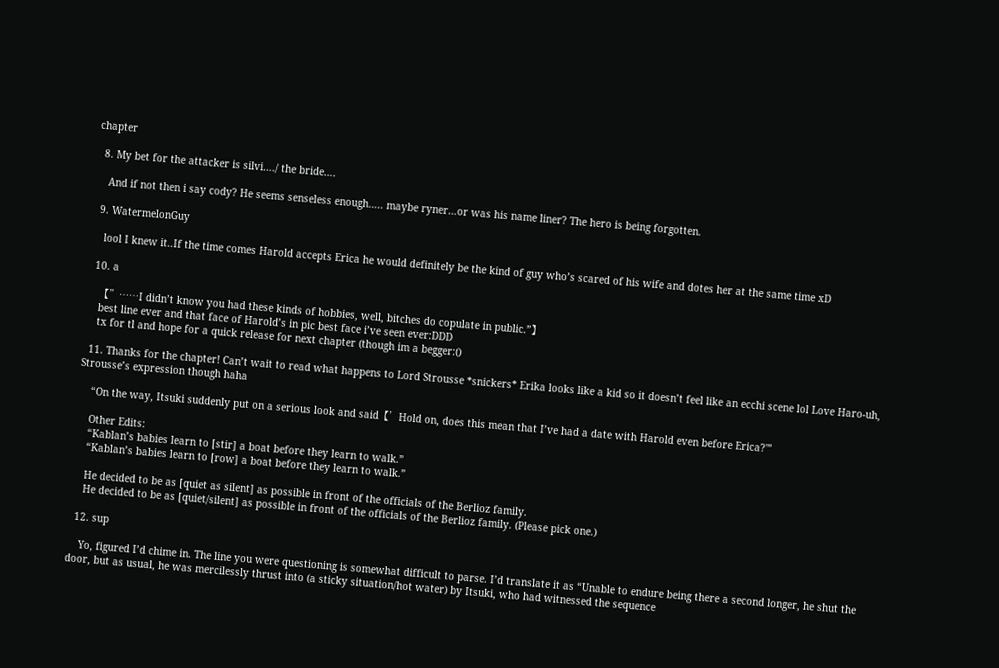chapter

  8. My bet for the attacker is silvi…./ the bride….

    And if not then i say cody? He seems senseless enough….. maybe ryner…or was his name liner? The hero is being forgotten.

  9. WatermelonGuy

    lool I knew it..If the time comes Harold accepts Erica he would definitely be the kind of guy who’s scared of his wife and dotes her at the same time xD

  10. a

    【”……I didn’t know you had these kinds of hobbies, well, bitches do copulate in public.”】
    best line ever and that face of Harold’s in pic best face i’ve seen ever:DDD
    tx for tl and hope for a quick release for next chapter (though im a begger:()

  11. Thanks for the chapter! Can’t wait to read what happens to Lord Strousse *snickers* Erika looks like a kid so it doesn’t feel like an ecchi scene lol Love Haro-uh, Strousse’s expression though haha

    “On the way, Itsuki suddenly put on a serious look and said【’Hold on, does this mean that I’ve had a date with Harold even before Erica?'”

    Other Edits:
    “Kablan’s babies learn to [stir] a boat before they learn to walk.”
    “Kablan’s babies learn to [row] a boat before they learn to walk.”

    He decided to be as [quiet as silent] as possible in front of the officials of the Berlioz family.
    He decided to be as [quiet/silent] as possible in front of the officials of the Berlioz family. (Please pick one.)

  12. sup

    Yo, figured I’d chime in. The line you were questioning is somewhat difficult to parse. I’d translate it as “Unable to endure being there a second longer, he shut the door, but as usual, he was mercilessly thrust into (a sticky situation/hot water) by Itsuki, who had witnessed the sequence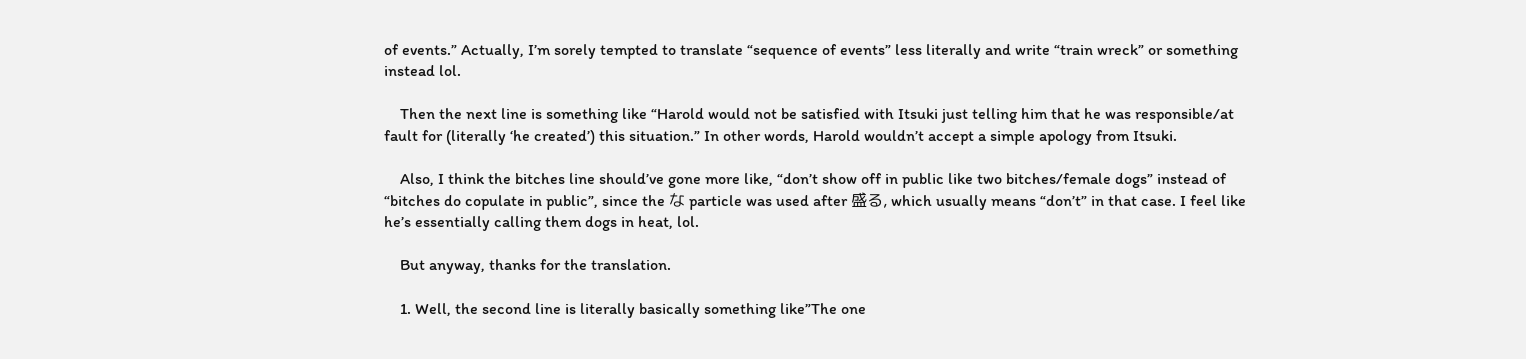of events.” Actually, I’m sorely tempted to translate “sequence of events” less literally and write “train wreck” or something instead lol.

    Then the next line is something like “Harold would not be satisfied with Itsuki just telling him that he was responsible/at fault for (literally ‘he created’) this situation.” In other words, Harold wouldn’t accept a simple apology from Itsuki.

    Also, I think the bitches line should’ve gone more like, “don’t show off in public like two bitches/female dogs” instead of “bitches do copulate in public”, since the な particle was used after 盛る, which usually means “don’t” in that case. I feel like he’s essentially calling them dogs in heat, lol.

    But anyway, thanks for the translation.

    1. Well, the second line is literally basically something like”The one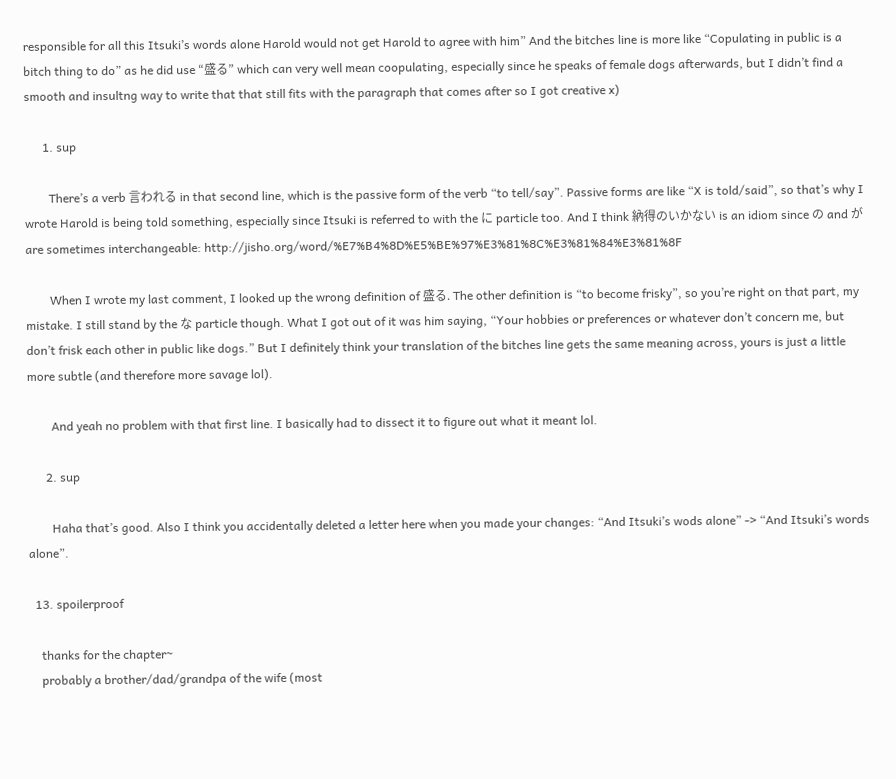responsible for all this Itsuki’s words alone Harold would not get Harold to agree with him” And the bitches line is more like “Copulating in public is a bitch thing to do” as he did use “盛る” which can very well mean coopulating, especially since he speaks of female dogs afterwards, but I didn’t find a smooth and insultng way to write that that still fits with the paragraph that comes after so I got creative x)

      1. sup

        There’s a verb 言われる in that second line, which is the passive form of the verb “to tell/say”. Passive forms are like “X is told/said”, so that’s why I wrote Harold is being told something, especially since Itsuki is referred to with the に particle too. And I think 納得のいかない is an idiom since の and が are sometimes interchangeable: http://jisho.org/word/%E7%B4%8D%E5%BE%97%E3%81%8C%E3%81%84%E3%81%8F

        When I wrote my last comment, I looked up the wrong definition of 盛る. The other definition is “to become frisky”, so you’re right on that part, my mistake. I still stand by the な particle though. What I got out of it was him saying, “Your hobbies or preferences or whatever don’t concern me, but don’t frisk each other in public like dogs.” But I definitely think your translation of the bitches line gets the same meaning across, yours is just a little more subtle (and therefore more savage lol).

        And yeah no problem with that first line. I basically had to dissect it to figure out what it meant lol.

      2. sup

        Haha that’s good. Also I think you accidentally deleted a letter here when you made your changes: “And Itsuki’s wods alone” -> “And Itsuki’s words alone”.

  13. spoilerproof

    thanks for the chapter~
    probably a brother/dad/grandpa of the wife (most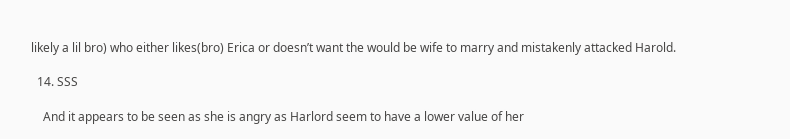likely a lil bro) who either likes(bro) Erica or doesn’t want the would be wife to marry and mistakenly attacked Harold.

  14. SSS

    And it appears to be seen as she is angry as Harlord seem to have a lower value of her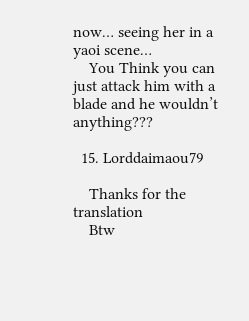now… seeing her in a yaoi scene…
    You Think you can just attack him with a blade and he wouldn’t anything???

  15. Lorddaimaou79

    Thanks for the translation
    Btw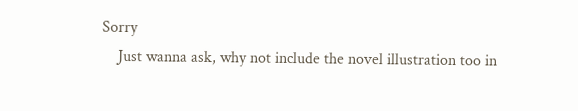Sorry
    Just wanna ask, why not include the novel illustration too in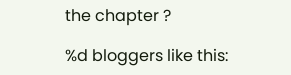the chapter ?

%d bloggers like this: